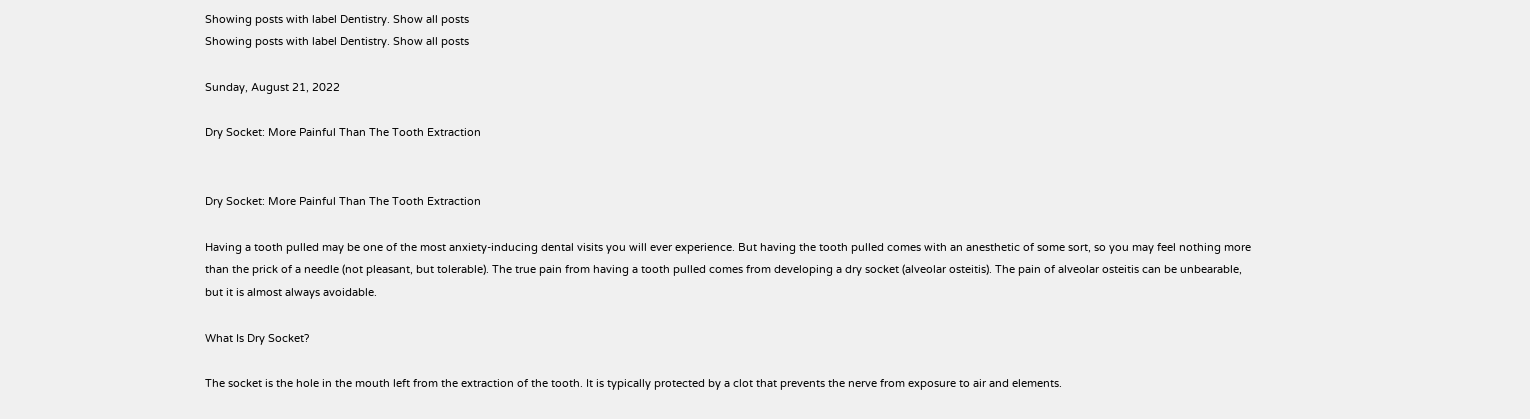Showing posts with label Dentistry. Show all posts
Showing posts with label Dentistry. Show all posts

Sunday, August 21, 2022

Dry Socket: More Painful Than The Tooth Extraction


Dry Socket: More Painful Than The Tooth Extraction

Having a tooth pulled may be one of the most anxiety-inducing dental visits you will ever experience. But having the tooth pulled comes with an anesthetic of some sort, so you may feel nothing more than the prick of a needle (not pleasant, but tolerable). The true pain from having a tooth pulled comes from developing a dry socket (alveolar osteitis). The pain of alveolar osteitis can be unbearable, but it is almost always avoidable.

What Is Dry Socket?

The socket is the hole in the mouth left from the extraction of the tooth. It is typically protected by a clot that prevents the nerve from exposure to air and elements.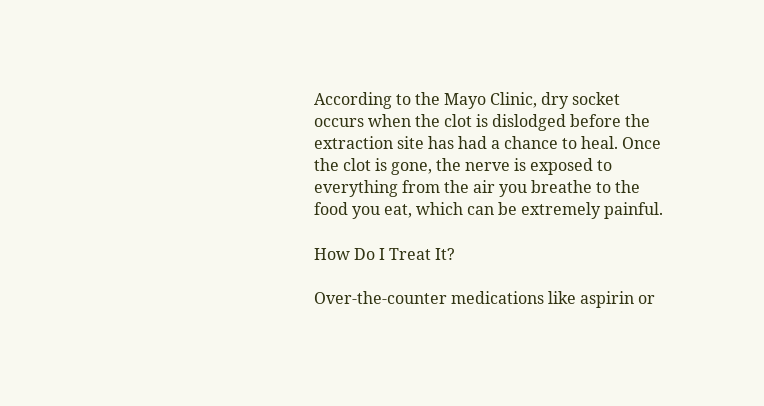According to the Mayo Clinic, dry socket occurs when the clot is dislodged before the extraction site has had a chance to heal. Once the clot is gone, the nerve is exposed to everything from the air you breathe to the food you eat, which can be extremely painful.

How Do I Treat It?

Over-the-counter medications like aspirin or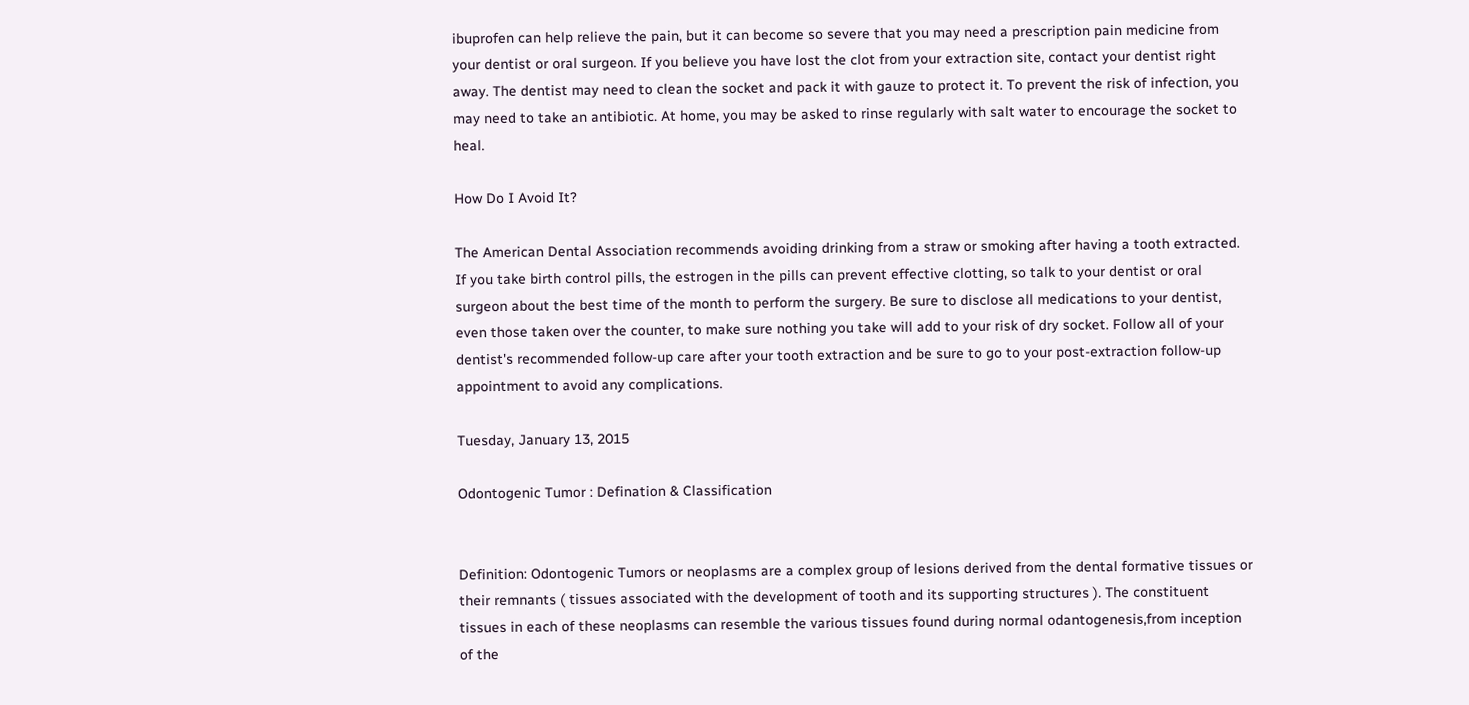ibuprofen can help relieve the pain, but it can become so severe that you may need a prescription pain medicine from your dentist or oral surgeon. If you believe you have lost the clot from your extraction site, contact your dentist right away. The dentist may need to clean the socket and pack it with gauze to protect it. To prevent the risk of infection, you may need to take an antibiotic. At home, you may be asked to rinse regularly with salt water to encourage the socket to heal.

How Do I Avoid It?

The American Dental Association recommends avoiding drinking from a straw or smoking after having a tooth extracted. If you take birth control pills, the estrogen in the pills can prevent effective clotting, so talk to your dentist or oral surgeon about the best time of the month to perform the surgery. Be sure to disclose all medications to your dentist, even those taken over the counter, to make sure nothing you take will add to your risk of dry socket. Follow all of your dentist's recommended follow-up care after your tooth extraction and be sure to go to your post-extraction follow-up appointment to avoid any complications.

Tuesday, January 13, 2015

Odontogenic Tumor : Defination & Classification


Definition: Odontogenic Tumors or neoplasms are a complex group of lesions derived from the dental formative tissues or their remnants ( tissues associated with the development of tooth and its supporting structures ). The constituent tissues in each of these neoplasms can resemble the various tissues found during normal odantogenesis,from inception of the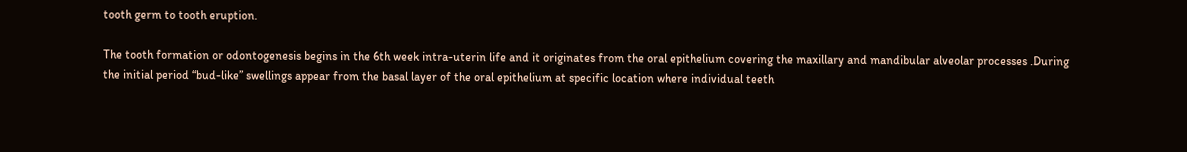tooth germ to tooth eruption.

The tooth formation or odontogenesis begins in the 6th week intra-uterin life and it originates from the oral epithelium covering the maxillary and mandibular alveolar processes .During the initial period “bud-like” swellings appear from the basal layer of the oral epithelium at specific location where individual teeth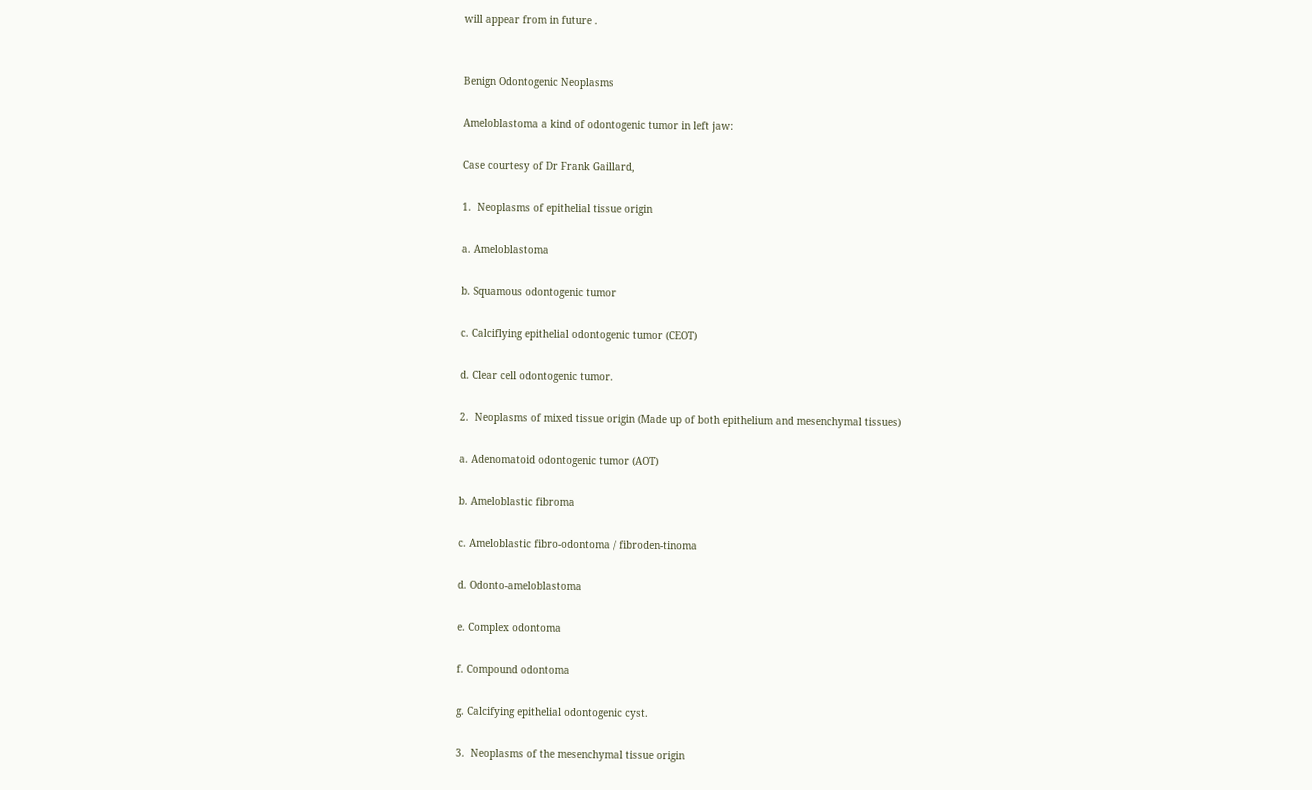will appear from in future .


Benign Odontogenic Neoplasms

Ameloblastoma a kind of odontogenic tumor in left jaw:

Case courtesy of Dr Frank Gaillard,

1.  Neoplasms of epithelial tissue origin

a. Ameloblastoma

b. Squamous odontogenic tumor

c. Calciflying epithelial odontogenic tumor (CEOT)

d. Clear cell odontogenic tumor.

2.  Neoplasms of mixed tissue origin (Made up of both epithelium and mesenchymal tissues)

a. Adenomatoid odontogenic tumor (AOT)

b. Ameloblastic fibroma

c. Ameloblastic fibro-odontoma / fibroden-tinoma

d. Odonto-ameloblastoma

e. Complex odontoma

f. Compound odontoma

g. Calcifying epithelial odontogenic cyst.

3.  Neoplasms of the mesenchymal tissue origin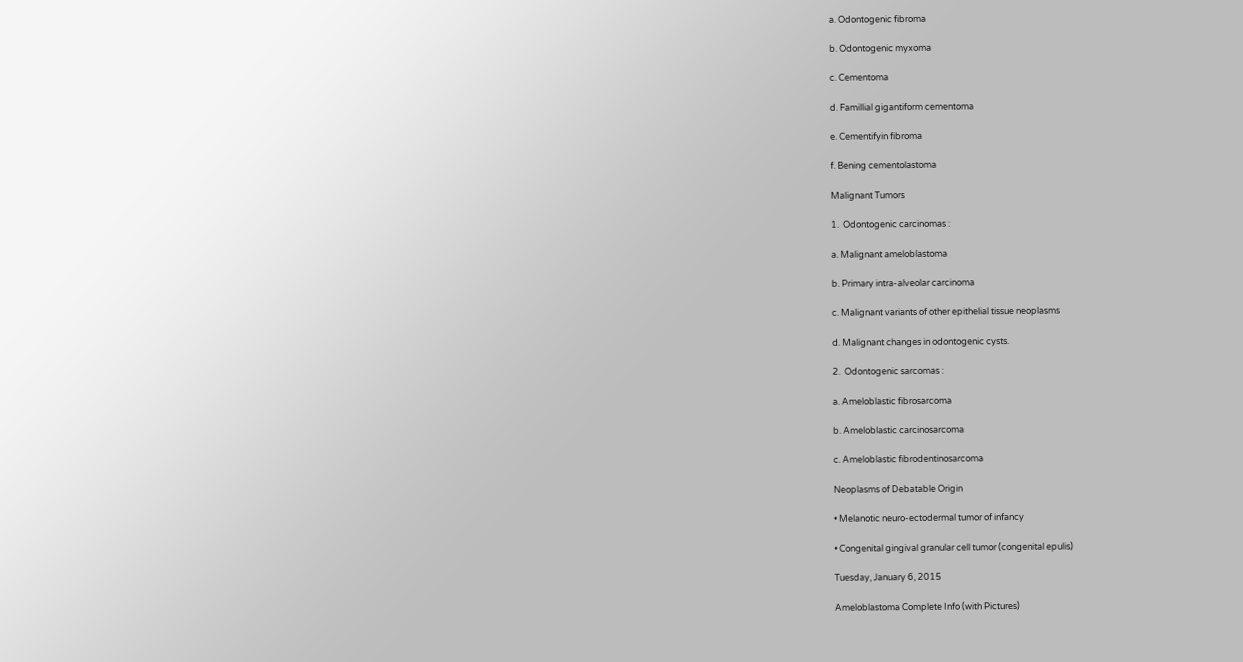a. Odontogenic fibroma

b. Odontogenic myxoma

c. Cementoma

d. Famillial gigantiform cementoma

e. Cementifyin fibroma

f. Bening cementolastoma

Malignant Tumors

1.  Odontogenic carcinomas :

a. Malignant ameloblastoma

b. Primary intra-alveolar carcinoma

c. Malignant variants of other epithelial tissue neoplasms

d. Malignant changes in odontogenic cysts.

2.  Odontogenic sarcomas :

a. Ameloblastic fibrosarcoma

b. Ameloblastic carcinosarcoma

c. Ameloblastic fibrodentinosarcoma

Neoplasms of Debatable Origin

• Melanotic neuro-ectodermal tumor of infancy

• Congenital gingival granular cell tumor (congenital epulis)

Tuesday, January 6, 2015

Ameloblastoma Complete Info (with Pictures)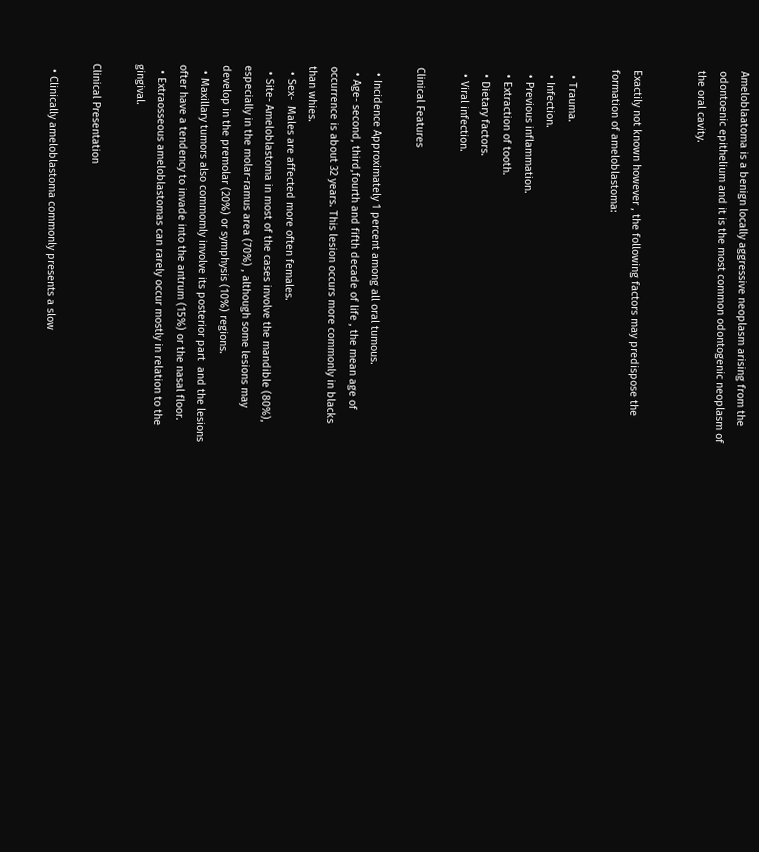Ameloblaatoma is a benign locally aggressive neoplasm arising from the odontoenic epithelium and it is the most common odontogenic neoplasm of the oral cavity.


Exactily not known however , the following factors may predispose the formation of ameloblastoma:

  • Trauma.
  • Infection.
  • Previous inflammation.
  • Extraction of tooth.
  • Dietary factors.
  • Viral infection.

Clinical Features

  • Incidence Approximately 1 percent among all oral tumous.
  • Age- second, third,fourth and fifth decade of life , the mean age of occurrence is about 32 years. This lesion occurs more commonly in blacks than whies.
  • Sex-  Males are affected more often females.
  • Site- Ameloblastoma in most of the cases involve the mandible (80%), especially in the molar-ramus area (70%) , although some lesions may develop in the premolar (20%) or symphysis (10%) regions.
  • Maxillary tumors also commomly involve its posterior part  and the lesions ofter have a tendency to invade into the antrum (15%) or the nasal floor.
  • Extraosseous ameloblastomas can rarely occur mostly in relation to the gingival.

Clinical Presentation

  • Clinically ameloblastoma commonly presents a slow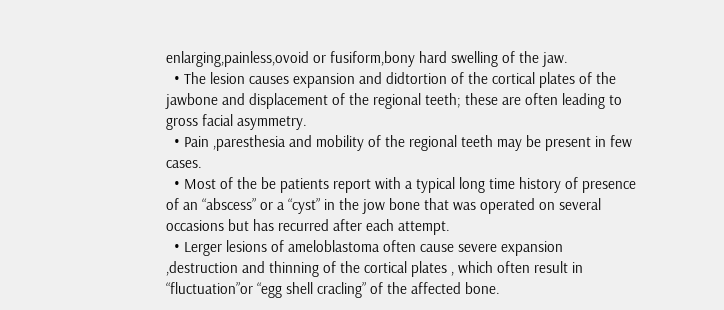enlarging,painless,ovoid or fusiform,bony hard swelling of the jaw.
  • The lesion causes expansion and didtortion of the cortical plates of the jawbone and displacement of the regional teeth; these are often leading to gross facial asymmetry.
  • Pain ,paresthesia and mobility of the regional teeth may be present in few cases.
  • Most of the be patients report with a typical long time history of presence of an “abscess” or a “cyst” in the jow bone that was operated on several occasions but has recurred after each attempt.
  • Lerger lesions of ameloblastoma often cause severe expansion ,destruction and thinning of the cortical plates , which often result in “fluctuation”or “egg shell cracling” of the affected bone.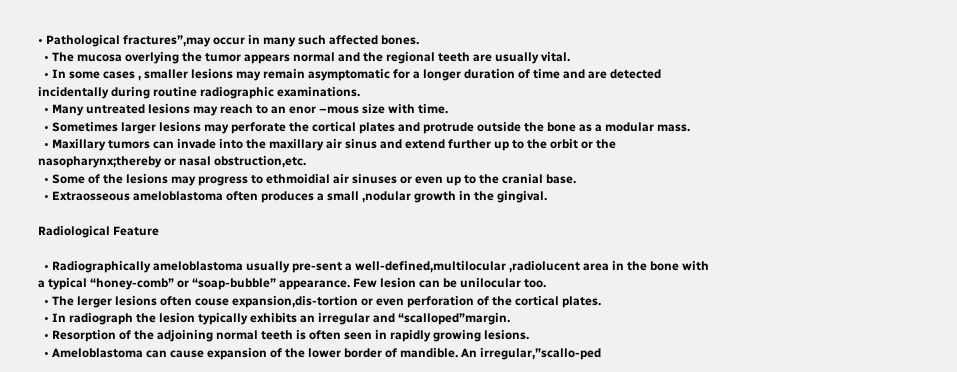• Pathological fractures”,may occur in many such affected bones.
  • The mucosa overlying the tumor appears normal and the regional teeth are usually vital.
  • In some cases , smaller lesions may remain asymptomatic for a longer duration of time and are detected incidentally during routine radiographic examinations.
  • Many untreated lesions may reach to an enor –mous size with time.
  • Sometimes larger lesions may perforate the cortical plates and protrude outside the bone as a modular mass.
  • Maxillary tumors can invade into the maxillary air sinus and extend further up to the orbit or the nasopharynx;thereby or nasal obstruction,etc.
  • Some of the lesions may progress to ethmoidial air sinuses or even up to the cranial base.
  • Extraosseous ameloblastoma often produces a small ,nodular growth in the gingival.

Radiological Feature

  • Radiographically ameloblastoma usually pre-sent a well-defined,multilocular ,radiolucent area in the bone with a typical “honey-comb” or “soap-bubble” appearance. Few lesion can be unilocular too.
  • The lerger lesions often couse expansion,dis-tortion or even perforation of the cortical plates.
  • In radiograph the lesion typically exhibits an irregular and “scalloped”margin.
  • Resorption of the adjoining normal teeth is often seen in rapidly growing lesions.
  • Ameloblastoma can cause expansion of the lower border of mandible. An irregular,”scallo-ped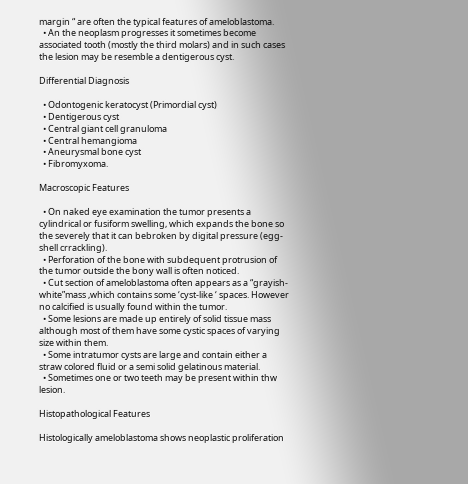margin “ are often the typical features of ameloblastoma.
  • An the neoplasm progresses it sometimes become associated tooth (mostly the third molars) and in such cases the lesion may be resemble a dentigerous cyst.

Differential Diagnosis

  • Odontogenic keratocyst (Primordial cyst)
  • Dentigerous cyst
  • Central giant cell granuloma
  • Central hemangioma
  • Aneurysmal bone cyst
  • Fibromyxoma.

Macroscopic Features

  • On naked eye examination the tumor presents a cylindrical or fusiform swelling, which expands the bone so the severely that it can bebroken by digital pressure (egg-shell crrackling).
  • Perforation of the bone with subdequent protrusion of the tumor outside the bony wall is often noticed.
  • Cut section of ameloblastoma often appears as a “grayish-white”mass ,which contains some ‘cyst-like ‘ spaces. However no calcified is usually found within the tumor.
  • Some lesions are made up entirely of solid tissue mass although most of them have some cystic spaces of varying size within them.
  • Some intratumor cysts are large and contain either a straw colored fluid or a semi solid gelatinous material.
  • Sometimes one or two teeth may be present within thw lesion.

Histopathological Features

Histologically ameloblastoma shows neoplastic proliferation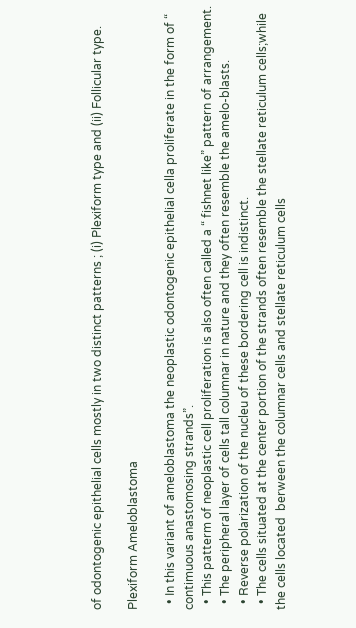of odontogenic epithelial cells mostly in two distinct patterns ; (i) Plexiform type and (ii) Follicular type.

Plexiform Ameloblastoma

  • In this variant of ameloblastoma the neoplastic odontogenic epithelial cella proliferate in the form of “ contimuous anastomosing strands”.
  • This patterm of neoplastic cell proliferation is also often called a “ fishnet like” pattern of arrangement.
  • The peripheral layer of cells tall columnar in nature and they often resemble the amelo-blasts.
  • Reverse polarization of the nucleu of these bordering cell is indistinct.
  • The cells situated at the center portion of the strands often resemble the stellate reticulum cells;while the cells located  berween the columnar cells and stellate reticulum cells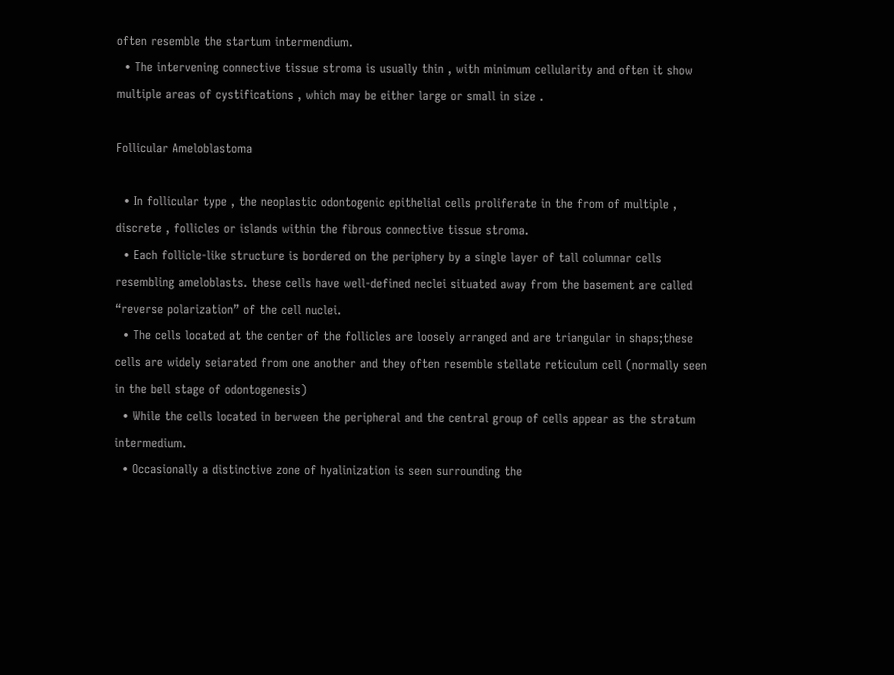often resemble the startum intermendium.
  • The intervening connective tissue stroma is usually thin , with minimum cellularity and often it show multiple areas of cystifications , which may be either large or small in size .

Follicular Ameloblastoma

  • In follicular type , the neoplastic odontogenic epithelial cells proliferate in the from of multiple , discrete , follicles or islands within the fibrous connective tissue stroma.
  • Each follicle-like structure is bordered on the periphery by a single layer of tall columnar cells resembling ameloblasts. these cells have well-defined neclei situated away from the basement are called “reverse polarization” of the cell nuclei.
  • The cells located at the center of the follicles are loosely arranged and are triangular in shaps;these cells are widely seiarated from one another and they often resemble stellate reticulum cell (normally seen in the bell stage of odontogenesis)
  • While the cells located in berween the peripheral and the central group of cells appear as the stratum intermedium.
  • Occasionally a distinctive zone of hyalinization is seen surrounding the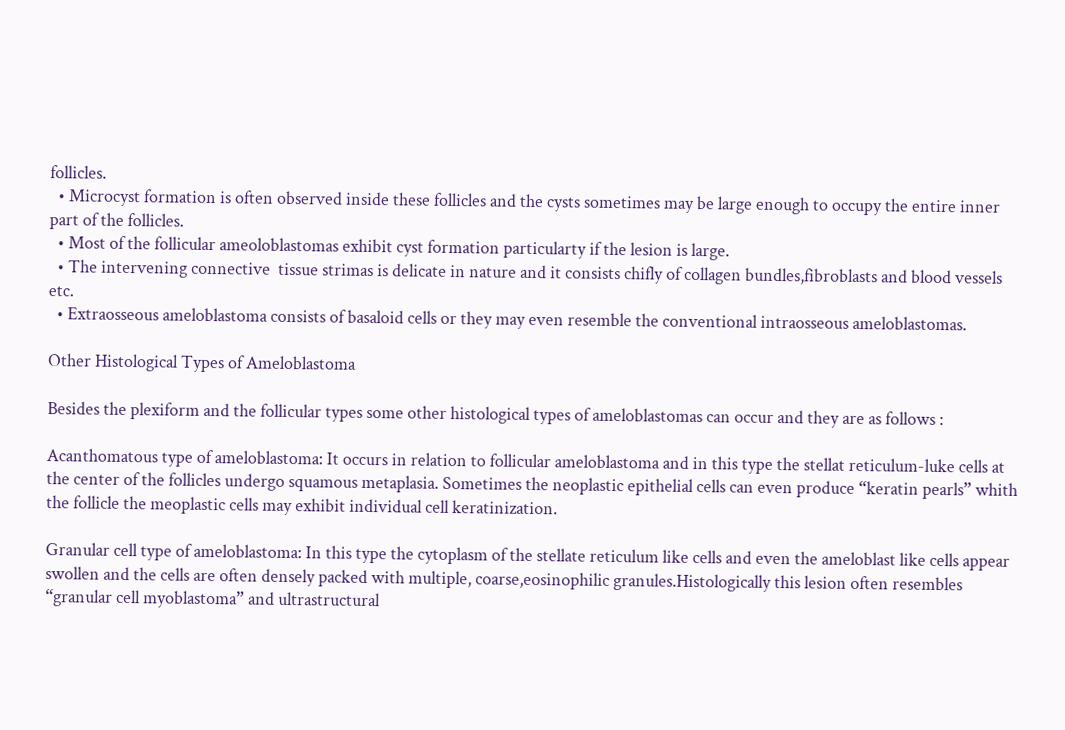follicles.
  • Microcyst formation is often observed inside these follicles and the cysts sometimes may be large enough to occupy the entire inner part of the follicles.
  • Most of the follicular ameoloblastomas exhibit cyst formation particularty if the lesion is large.
  • The intervening connective  tissue strimas is delicate in nature and it consists chifly of collagen bundles,fibroblasts and blood vessels etc.
  • Extraosseous ameloblastoma consists of basaloid cells or they may even resemble the conventional intraosseous ameloblastomas.

Other Histological Types of Ameloblastoma

Besides the plexiform and the follicular types some other histological types of ameloblastomas can occur and they are as follows :

Acanthomatous type of ameloblastoma: It occurs in relation to follicular ameloblastoma and in this type the stellat reticulum-luke cells at the center of the follicles undergo squamous metaplasia. Sometimes the neoplastic epithelial cells can even produce “keratin pearls” whith the follicle the meoplastic cells may exhibit individual cell keratinization.

Granular cell type of ameloblastoma: In this type the cytoplasm of the stellate reticulum like cells and even the ameloblast like cells appear swollen and the cells are often densely packed with multiple, coarse,eosinophilic granules.Histologically this lesion often resembles “granular cell myoblastoma” and ultrastructural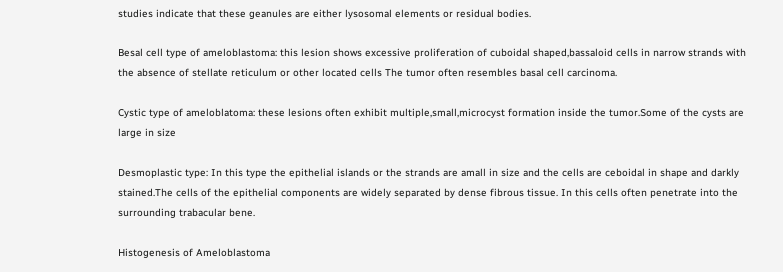studies indicate that these geanules are either lysosomal elements or residual bodies.

Besal cell type of ameloblastoma: this lesion shows excessive proliferation of cuboidal shaped,bassaloid cells in narrow strands with the absence of stellate reticulum or other located cells The tumor often resembles basal cell carcinoma.

Cystic type of ameloblatoma: these lesions often exhibit multiple,small,microcyst formation inside the tumor.Some of the cysts are large in size

Desmoplastic type: In this type the epithelial islands or the strands are amall in size and the cells are ceboidal in shape and darkly stained.The cells of the epithelial components are widely separated by dense fibrous tissue. In this cells often penetrate into the surrounding trabacular bene.

Histogenesis of Ameloblastoma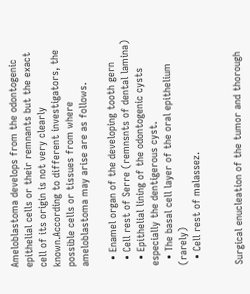Ameloblastoma develops from the odontogenic epithelial cells or their remnants but the exact cell of its origin is not very clearly known.According to different investigators, the possible cells or tissues from where ameloblastoma may arise are as follows.

  • Enamel organ of the developing tooth gern
  • Cell rest of Serre (remnsnts of dental lamina)
  • Epithelial lining of the odontogenic cysts especially the dentigerous cyst.
  • The basal cell layer of the oral epithelium (rarely)
  • Cell rest of malassez.


Surgical enucleation of the tumor and thorough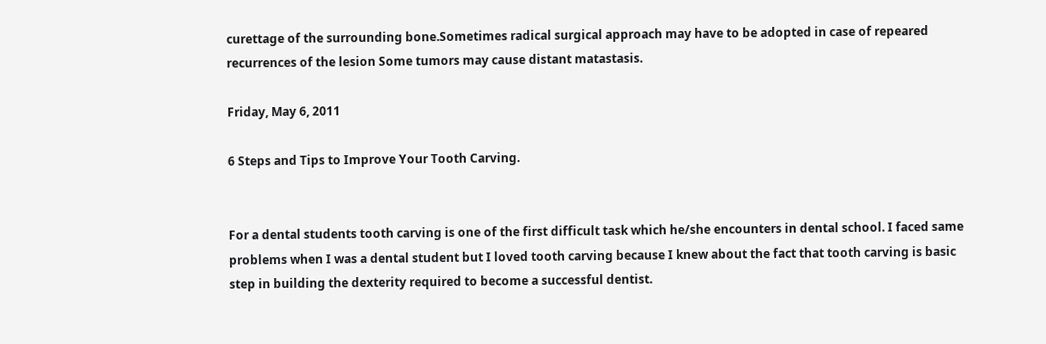curettage of the surrounding bone.Sometimes radical surgical approach may have to be adopted in case of repeared recurrences of the lesion Some tumors may cause distant matastasis.

Friday, May 6, 2011

6 Steps and Tips to Improve Your Tooth Carving.


For a dental students tooth carving is one of the first difficult task which he/she encounters in dental school. I faced same problems when I was a dental student but I loved tooth carving because I knew about the fact that tooth carving is basic step in building the dexterity required to become a successful dentist.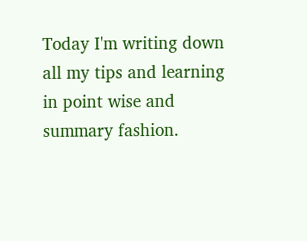Today I'm writing down all my tips and learning in point wise and summary fashion.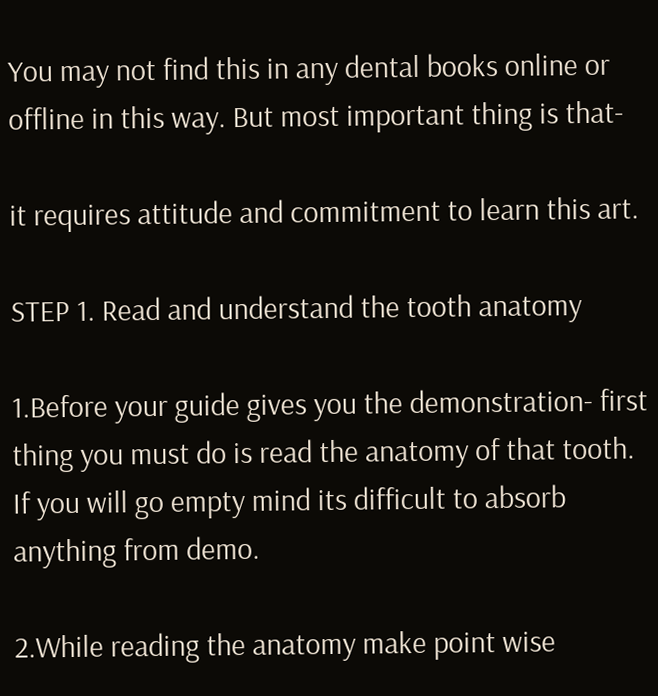You may not find this in any dental books online or offline in this way. But most important thing is that-

it requires attitude and commitment to learn this art.

STEP 1. Read and understand the tooth anatomy

1.Before your guide gives you the demonstration- first thing you must do is read the anatomy of that tooth. If you will go empty mind its difficult to absorb anything from demo.

2.While reading the anatomy make point wise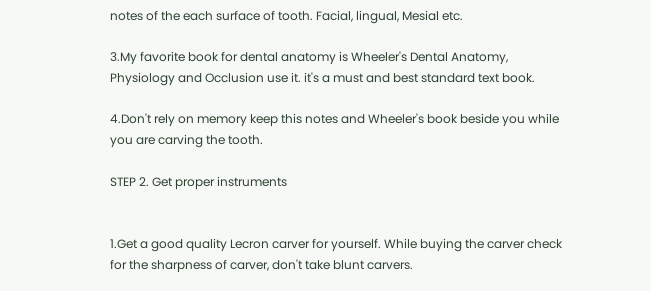notes of the each surface of tooth. Facial, lingual, Mesial etc.

3.My favorite book for dental anatomy is Wheeler's Dental Anatomy, Physiology and Occlusion use it. it's a must and best standard text book.

4.Don't rely on memory keep this notes and Wheeler's book beside you while you are carving the tooth.

STEP 2. Get proper instruments


1.Get a good quality Lecron carver for yourself. While buying the carver check for the sharpness of carver, don't take blunt carvers.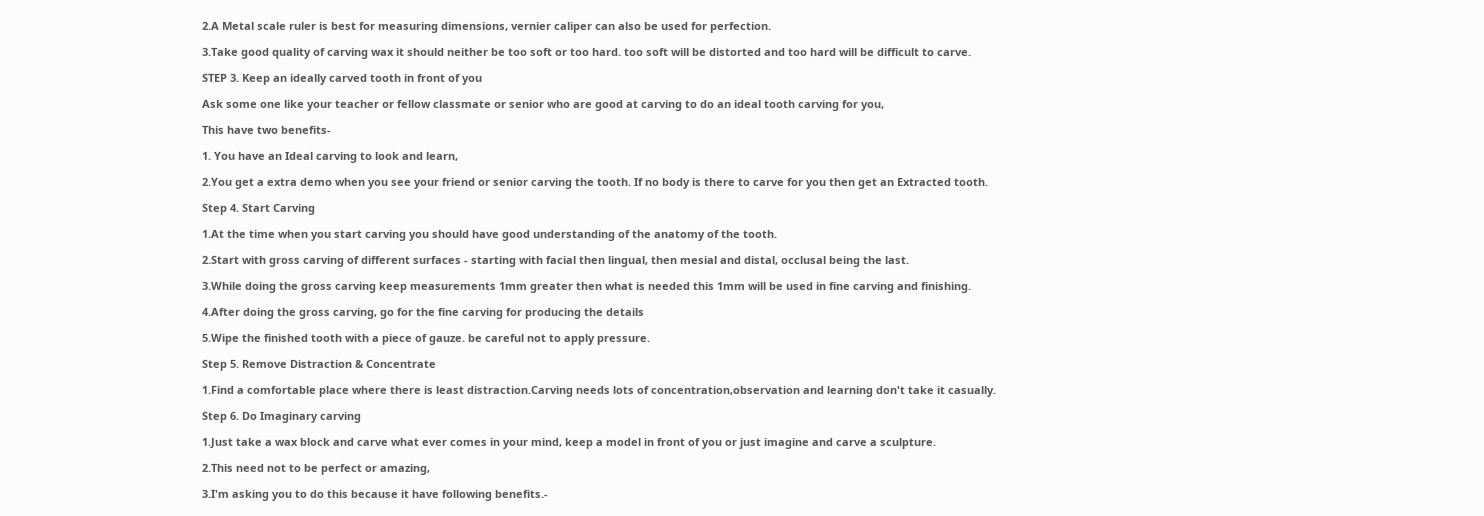2.A Metal scale ruler is best for measuring dimensions, vernier caliper can also be used for perfection.

3.Take good quality of carving wax it should neither be too soft or too hard. too soft will be distorted and too hard will be difficult to carve.

STEP 3. Keep an ideally carved tooth in front of you

Ask some one like your teacher or fellow classmate or senior who are good at carving to do an ideal tooth carving for you,

This have two benefits-

1. You have an Ideal carving to look and learn,

2.You get a extra demo when you see your friend or senior carving the tooth. If no body is there to carve for you then get an Extracted tooth.

Step 4. Start Carving

1.At the time when you start carving you should have good understanding of the anatomy of the tooth.

2.Start with gross carving of different surfaces - starting with facial then lingual, then mesial and distal, occlusal being the last.

3.While doing the gross carving keep measurements 1mm greater then what is needed this 1mm will be used in fine carving and finishing.

4.After doing the gross carving, go for the fine carving for producing the details

5.Wipe the finished tooth with a piece of gauze. be careful not to apply pressure.

Step 5. Remove Distraction & Concentrate

1.Find a comfortable place where there is least distraction.Carving needs lots of concentration,observation and learning don't take it casually.

Step 6. Do Imaginary carving

1.Just take a wax block and carve what ever comes in your mind, keep a model in front of you or just imagine and carve a sculpture.

2.This need not to be perfect or amazing,

3.I'm asking you to do this because it have following benefits.-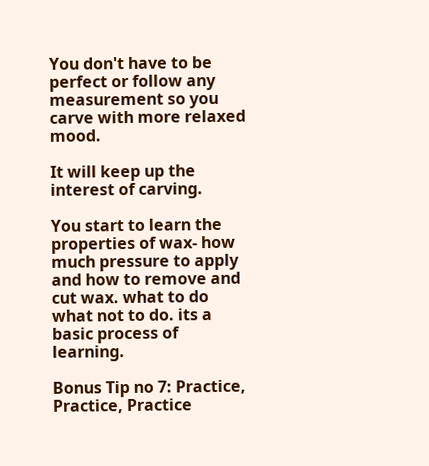You don't have to be perfect or follow any measurement so you carve with more relaxed mood.

It will keep up the interest of carving.

You start to learn the properties of wax- how much pressure to apply and how to remove and cut wax. what to do what not to do. its a basic process of learning.

Bonus Tip no 7: Practice, Practice, Practice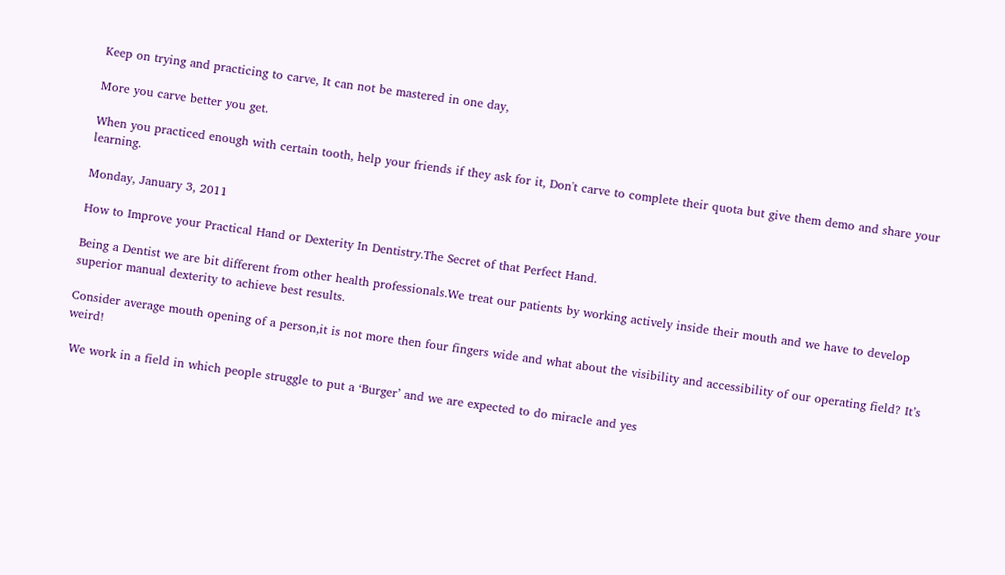Keep on trying and practicing to carve, It can not be mastered in one day,

More you carve better you get.

When you practiced enough with certain tooth, help your friends if they ask for it, Don't carve to complete their quota but give them demo and share your learning.

Monday, January 3, 2011

How to Improve your Practical Hand or Dexterity In Dentistry.The Secret of that Perfect Hand.

Being a Dentist we are bit different from other health professionals.We treat our patients by working actively inside their mouth and we have to develop superior manual dexterity to achieve best results.

Consider average mouth opening of a person,it is not more then four fingers wide and what about the visibility and accessibility of our operating field? It’s weird!

 We work in a field in which people struggle to put a ‘Burger’ and we are expected to do miracle and yes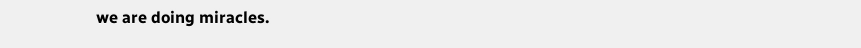we are doing miracles.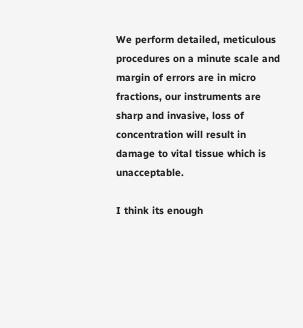We perform detailed, meticulous procedures on a minute scale and margin of errors are in micro fractions, our instruments are sharp and invasive, loss of concentration will result in damage to vital tissue which is unacceptable.

I think its enough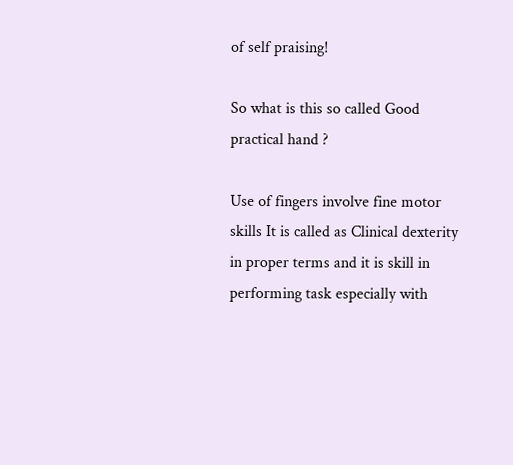of self praising!

So what is this so called Good practical hand ?

Use of fingers involve fine motor skills It is called as Clinical dexterity in proper terms and it is skill in performing task especially with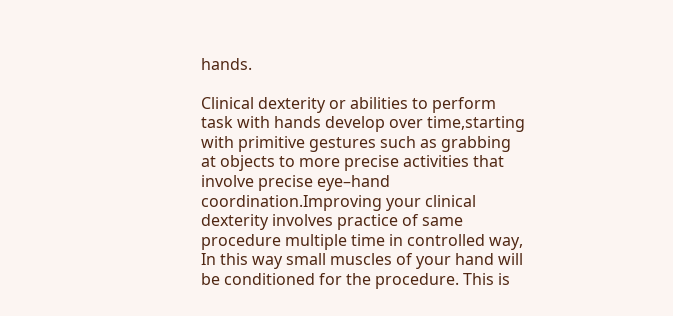hands.

Clinical dexterity or abilities to perform task with hands develop over time,starting with primitive gestures such as grabbing at objects to more precise activities that involve precise eye–hand coordination.Improving your clinical dexterity involves practice of same procedure multiple time in controlled way, In this way small muscles of your hand will be conditioned for the procedure. This is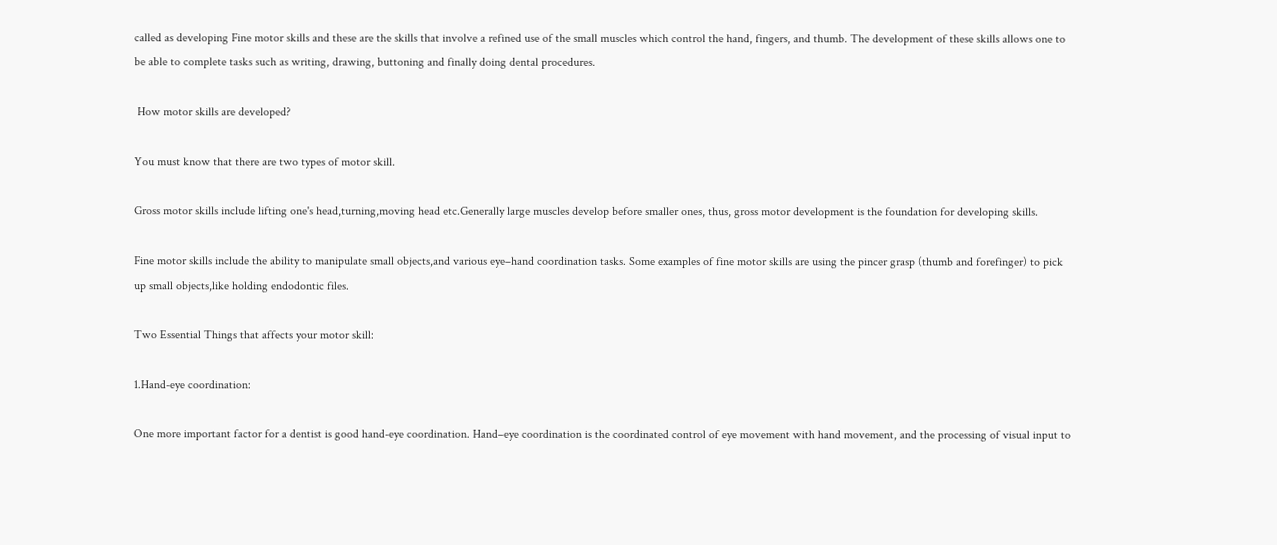called as developing Fine motor skills and these are the skills that involve a refined use of the small muscles which control the hand, fingers, and thumb. The development of these skills allows one to be able to complete tasks such as writing, drawing, buttoning and finally doing dental procedures.

 How motor skills are developed?

You must know that there are two types of motor skill.

Gross motor skills include lifting one's head,turning,moving head etc.Generally large muscles develop before smaller ones, thus, gross motor development is the foundation for developing skills.

Fine motor skills include the ability to manipulate small objects,and various eye–hand coordination tasks. Some examples of fine motor skills are using the pincer grasp (thumb and forefinger) to pick up small objects,like holding endodontic files.

Two Essential Things that affects your motor skill:

1.Hand-eye coordination:

One more important factor for a dentist is good hand-eye coordination. Hand–eye coordination is the coordinated control of eye movement with hand movement, and the processing of visual input to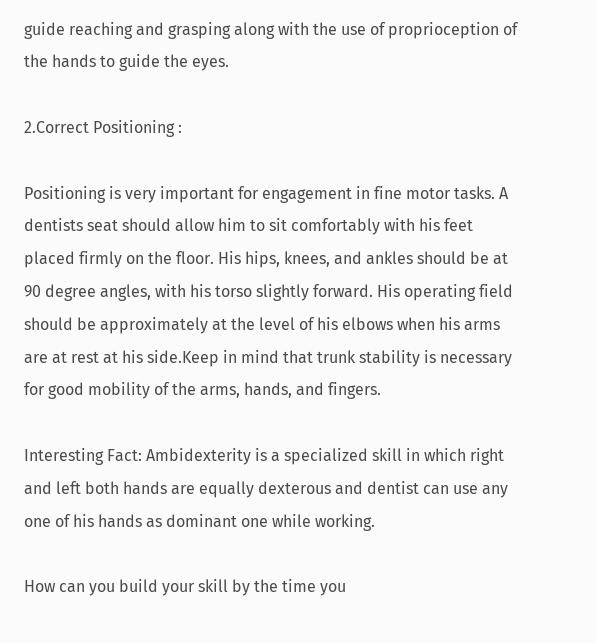guide reaching and grasping along with the use of proprioception of the hands to guide the eyes.

2.Correct Positioning :

Positioning is very important for engagement in fine motor tasks. A dentists seat should allow him to sit comfortably with his feet placed firmly on the floor. His hips, knees, and ankles should be at 90 degree angles, with his torso slightly forward. His operating field should be approximately at the level of his elbows when his arms are at rest at his side.Keep in mind that trunk stability is necessary for good mobility of the arms, hands, and fingers.

Interesting Fact: Ambidexterity is a specialized skill in which right and left both hands are equally dexterous and dentist can use any one of his hands as dominant one while working.

How can you build your skill by the time you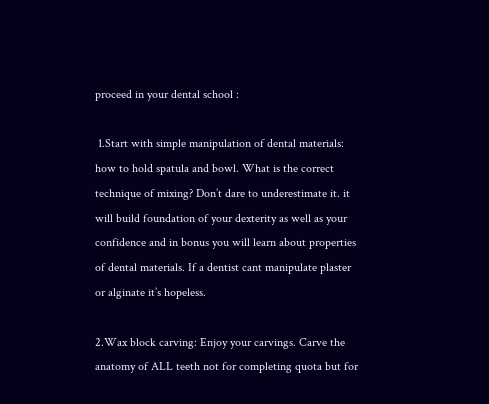proceed in your dental school :

 1.Start with simple manipulation of dental materials: how to hold spatula and bowl. What is the correct technique of mixing? Don’t dare to underestimate it. it will build foundation of your dexterity as well as your confidence and in bonus you will learn about properties of dental materials. If a dentist cant manipulate plaster or alginate it’s hopeless.

2.Wax block carving: Enjoy your carvings. Carve the anatomy of ALL teeth not for completing quota but for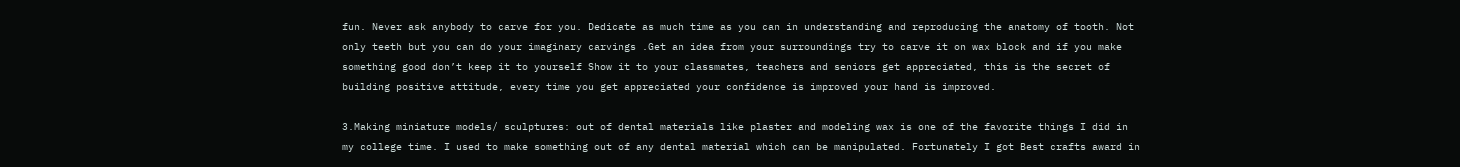fun. Never ask anybody to carve for you. Dedicate as much time as you can in understanding and reproducing the anatomy of tooth. Not only teeth but you can do your imaginary carvings .Get an idea from your surroundings try to carve it on wax block and if you make something good don’t keep it to yourself Show it to your classmates, teachers and seniors get appreciated, this is the secret of building positive attitude, every time you get appreciated your confidence is improved your hand is improved.

3.Making miniature models/ sculptures: out of dental materials like plaster and modeling wax is one of the favorite things I did in my college time. I used to make something out of any dental material which can be manipulated. Fortunately I got Best crafts award in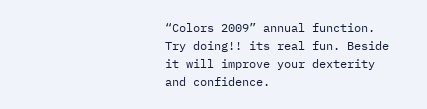“Colors 2009” annual function. Try doing!! its real fun. Beside it will improve your dexterity and confidence.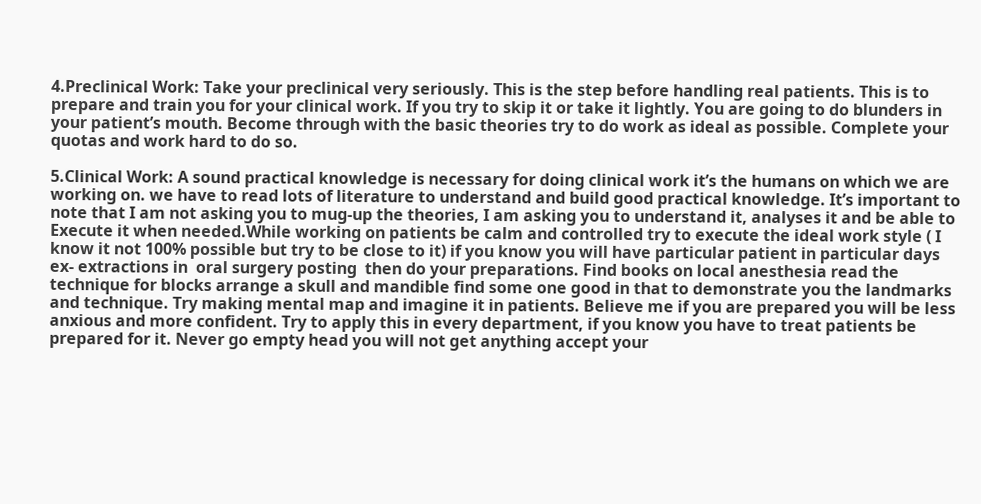4.Preclinical Work: Take your preclinical very seriously. This is the step before handling real patients. This is to prepare and train you for your clinical work. If you try to skip it or take it lightly. You are going to do blunders in your patient’s mouth. Become through with the basic theories try to do work as ideal as possible. Complete your quotas and work hard to do so.

5.Clinical Work: A sound practical knowledge is necessary for doing clinical work it’s the humans on which we are working on. we have to read lots of literature to understand and build good practical knowledge. It’s important to note that I am not asking you to mug-up the theories, I am asking you to understand it, analyses it and be able to Execute it when needed.While working on patients be calm and controlled try to execute the ideal work style ( I know it not 100% possible but try to be close to it) if you know you will have particular patient in particular days ex- extractions in  oral surgery posting  then do your preparations. Find books on local anesthesia read the technique for blocks arrange a skull and mandible find some one good in that to demonstrate you the landmarks and technique. Try making mental map and imagine it in patients. Believe me if you are prepared you will be less anxious and more confident. Try to apply this in every department, if you know you have to treat patients be prepared for it. Never go empty head you will not get anything accept your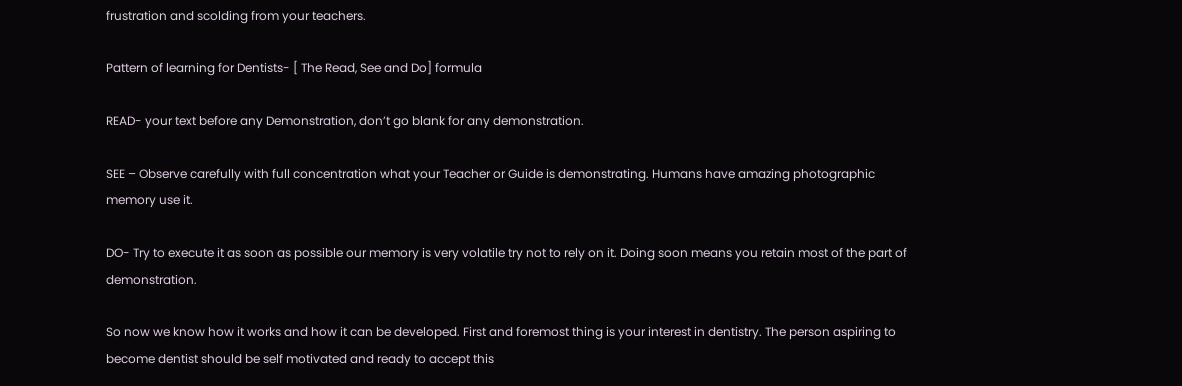frustration and scolding from your teachers.

Pattern of learning for Dentists- [ The Read, See and Do] formula

READ- your text before any Demonstration, don’t go blank for any demonstration.

SEE – Observe carefully with full concentration what your Teacher or Guide is demonstrating. Humans have amazing photographic memory use it.

DO- Try to execute it as soon as possible our memory is very volatile try not to rely on it. Doing soon means you retain most of the part of demonstration.

So now we know how it works and how it can be developed. First and foremost thing is your interest in dentistry. The person aspiring to become dentist should be self motivated and ready to accept this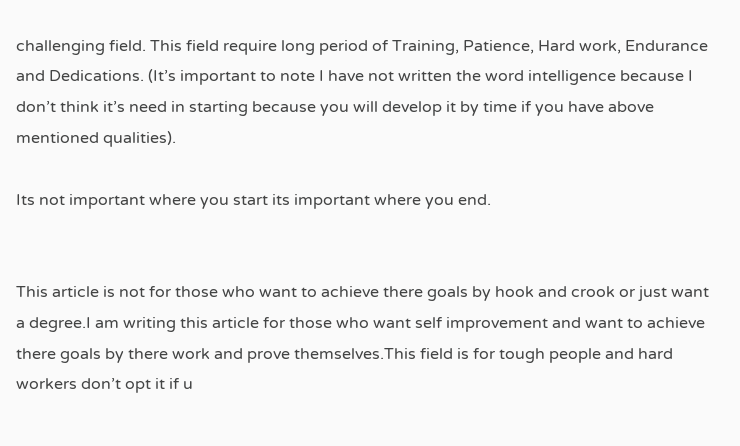challenging field. This field require long period of Training, Patience, Hard work, Endurance and Dedications. (It’s important to note I have not written the word intelligence because I don’t think it’s need in starting because you will develop it by time if you have above mentioned qualities).

Its not important where you start its important where you end.


This article is not for those who want to achieve there goals by hook and crook or just want a degree.I am writing this article for those who want self improvement and want to achieve there goals by there work and prove themselves.This field is for tough people and hard workers don’t opt it if u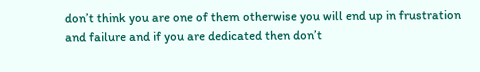don’t think you are one of them otherwise you will end up in frustration and failure and if you are dedicated then don’t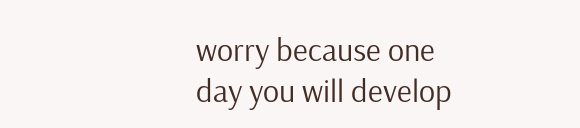worry because one day you will develop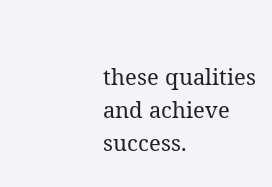these qualities and achieve success.